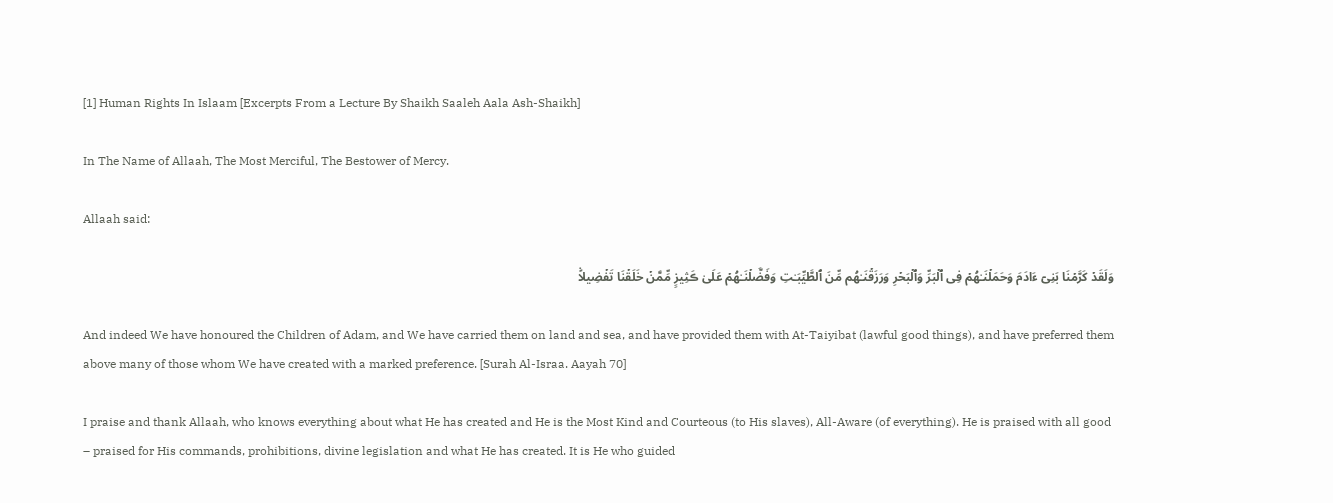[1] Human Rights In Islaam [Excerpts From a Lecture By Shaikh Saaleh Aala Ash-Shaikh]

In The Name of Allaah, The Most Merciful, The Bestower of Mercy.

Allaah said:

وَلَقَدۡ كَرَّمۡنَا بَنِىٓ ءَادَمَ وَحَمَلۡنَـٰهُمۡ فِى ٱلۡبَرِّ وَٱلۡبَحۡرِ وَرَزَقۡنَـٰهُم مِّنَ ٱلطَّيِّبَـٰتِ وَفَضَّلۡنَـٰهُمۡ عَلَىٰ ڪَثِيرٍ۬ مِّمَّنۡ خَلَقۡنَا تَفۡضِيلاً۬

And indeed We have honoured the Children of Adam, and We have carried them on land and sea, and have provided them with At-Taiyibat (lawful good things), and have preferred them above many of those whom We have created with a marked preference. [Surah Al-Israa. Aayah 70]

I praise and thank Allaah, who knows everything about what He has created and He is the Most Kind and Courteous (to His slaves), All-Aware (of everything). He is praised with all good – praised for His commands, prohibitions, divine legislation and what He has created. It is He who guided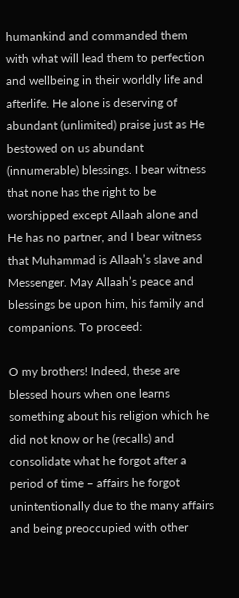humankind and commanded them with what will lead them to perfection and wellbeing in their worldly life and afterlife. He alone is deserving of abundant (unlimited) praise just as He bestowed on us abundant (innumerable) blessings. I bear witness that none has the right to be worshipped except Allaah alone and He has no partner, and I bear witness that Muhammad is Allaah’s slave and Messenger. May Allaah’s peace and blessings be upon him, his family and companions. To proceed:

O my brothers! Indeed, these are blessed hours when one learns something about his religion which he did not know or he (recalls) and consolidate what he forgot after a period of time – affairs he forgot unintentionally due to the many affairs and being preoccupied with other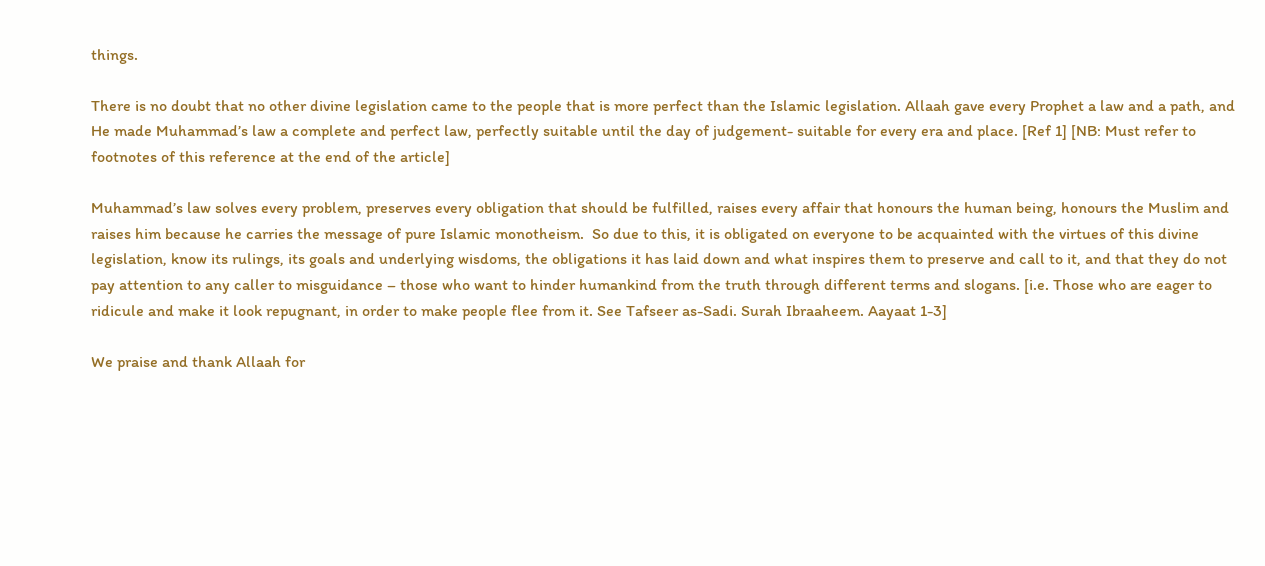things.

There is no doubt that no other divine legislation came to the people that is more perfect than the Islamic legislation. Allaah gave every Prophet a law and a path, and He made Muhammad’s law a complete and perfect law, perfectly suitable until the day of judgement- suitable for every era and place. [Ref 1] [NB: Must refer to footnotes of this reference at the end of the article]

Muhammad’s law solves every problem, preserves every obligation that should be fulfilled, raises every affair that honours the human being, honours the Muslim and raises him because he carries the message of pure Islamic monotheism.  So due to this, it is obligated on everyone to be acquainted with the virtues of this divine legislation, know its rulings, its goals and underlying wisdoms, the obligations it has laid down and what inspires them to preserve and call to it, and that they do not pay attention to any caller to misguidance – those who want to hinder humankind from the truth through different terms and slogans. [i.e. Those who are eager to ridicule and make it look repugnant, in order to make people flee from it. See Tafseer as-Sadi. Surah Ibraaheem. Aayaat 1-3]

We praise and thank Allaah for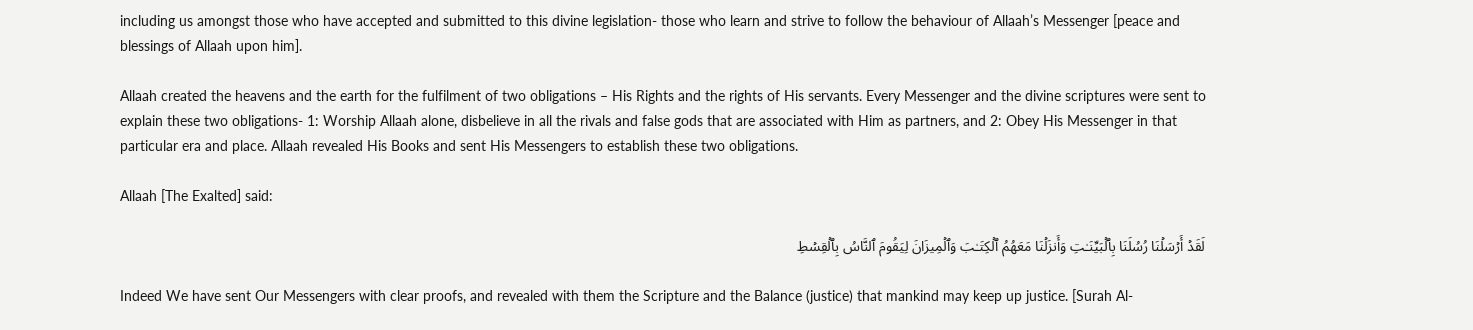including us amongst those who have accepted and submitted to this divine legislation- those who learn and strive to follow the behaviour of Allaah’s Messenger [peace and blessings of Allaah upon him].

Allaah created the heavens and the earth for the fulfilment of two obligations – His Rights and the rights of His servants. Every Messenger and the divine scriptures were sent to explain these two obligations- 1: Worship Allaah alone, disbelieve in all the rivals and false gods that are associated with Him as partners, and 2: Obey His Messenger in that particular era and place. Allaah revealed His Books and sent His Messengers to establish these two obligations.

Allaah [The Exalted] said:

لَقَدۡ أَرۡسَلۡنَا رُسُلَنَا بِٱلۡبَيِّنَـٰتِ وَأَنزَلۡنَا مَعَهُمُ ٱلۡكِتَـٰبَ وَٱلۡمِيزَانَ لِيَقُومَ ٱلنَّاسُ بِٱلۡقِسۡطِ

Indeed We have sent Our Messengers with clear proofs, and revealed with them the Scripture and the Balance (justice) that mankind may keep up justice. [Surah Al-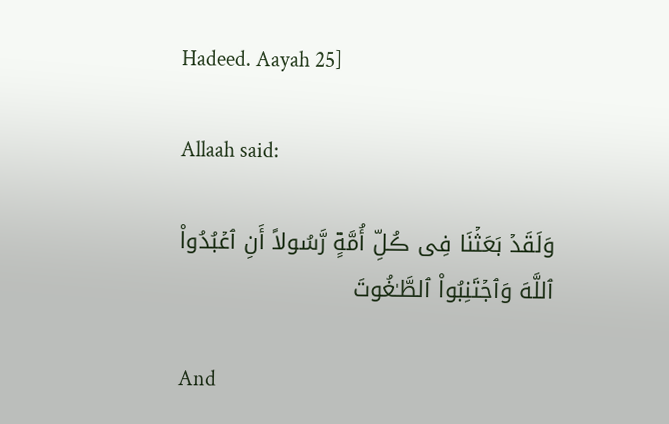Hadeed. Aayah 25]

Allaah said:

وَلَقَدۡ بَعَثۡنَا فِى ڪُلِّ أُمَّةٍ۬ رَّسُولاً أَنِ ٱعۡبُدُواْ ٱللَّهَ وَٱجۡتَنِبُواْ ٱلطَّـٰغُوتَ

And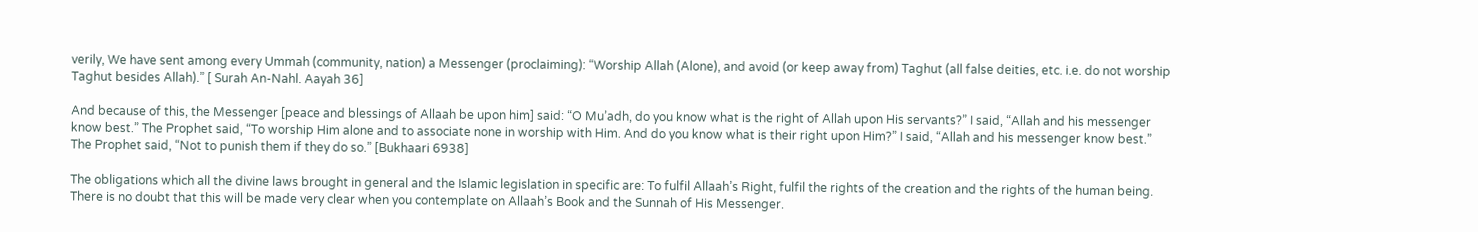verily, We have sent among every Ummah (community, nation) a Messenger (proclaiming): “Worship Allah (Alone), and avoid (or keep away from) Taghut (all false deities, etc. i.e. do not worship Taghut besides Allah).” [ Surah An-Nahl. Aayah 36]

And because of this, the Messenger [peace and blessings of Allaah be upon him] said: “O Mu’adh, do you know what is the right of Allah upon His servants?” I said, “Allah and his messenger know best.” The Prophet said, “To worship Him alone and to associate none in worship with Him. And do you know what is their right upon Him?” I said, “Allah and his messenger know best.” The Prophet said, “Not to punish them if they do so.” [Bukhaari 6938]

The obligations which all the divine laws brought in general and the Islamic legislation in specific are: To fulfil Allaah’s Right, fulfil the rights of the creation and the rights of the human being. There is no doubt that this will be made very clear when you contemplate on Allaah’s Book and the Sunnah of His Messenger.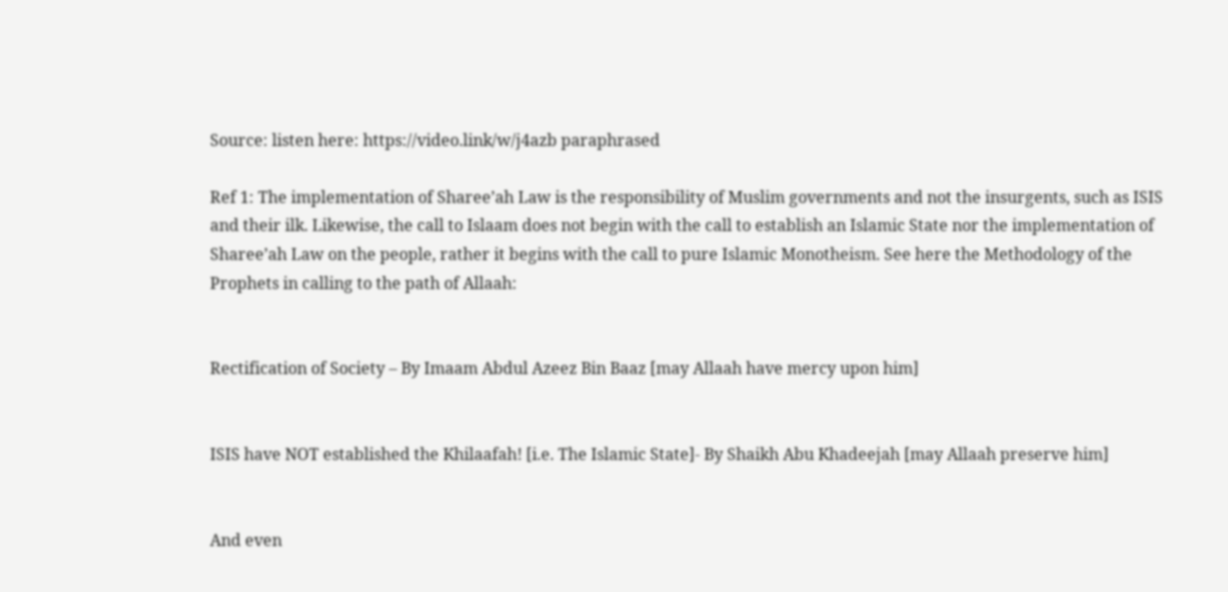Source: listen here: https://video.link/w/j4azb paraphrased

Ref 1: The implementation of Sharee’ah Law is the responsibility of Muslim governments and not the insurgents, such as ISIS and their ilk. Likewise, the call to Islaam does not begin with the call to establish an Islamic State nor the implementation of Sharee’ah Law on the people, rather it begins with the call to pure Islamic Monotheism. See here the Methodology of the Prophets in calling to the path of Allaah:


Rectification of Society – By Imaam Abdul Azeez Bin Baaz [may Allaah have mercy upon him]


ISIS have NOT established the Khilaafah! [i.e. The Islamic State]- By Shaikh Abu Khadeejah [may Allaah preserve him]


And even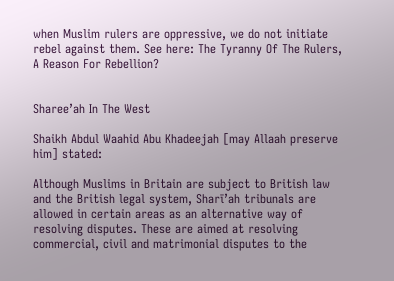when Muslim rulers are oppressive, we do not initiate rebel against them. See here: The Tyranny Of The Rulers, A Reason For Rebellion?


Sharee’ah In The West

Shaikh Abdul Waahid Abu Khadeejah [may Allaah preserve him] stated:

Although Muslims in Britain are subject to British law and the British legal system, Sharī’ah tribunals are allowed in certain areas as an alternative way of resolving disputes. These are aimed at resolving commercial, civil and matrimonial disputes to the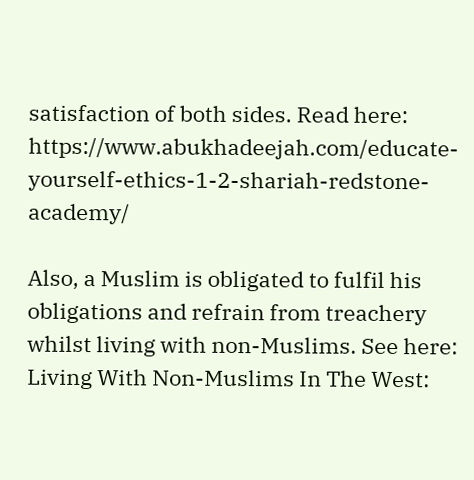satisfaction of both sides. Read here: https://www.abukhadeejah.com/educate-yourself-ethics-1-2-shariah-redstone-academy/

Also, a Muslim is obligated to fulfil his obligations and refrain from treachery whilst living with non-Muslims. See here: Living With Non-Muslims In The West: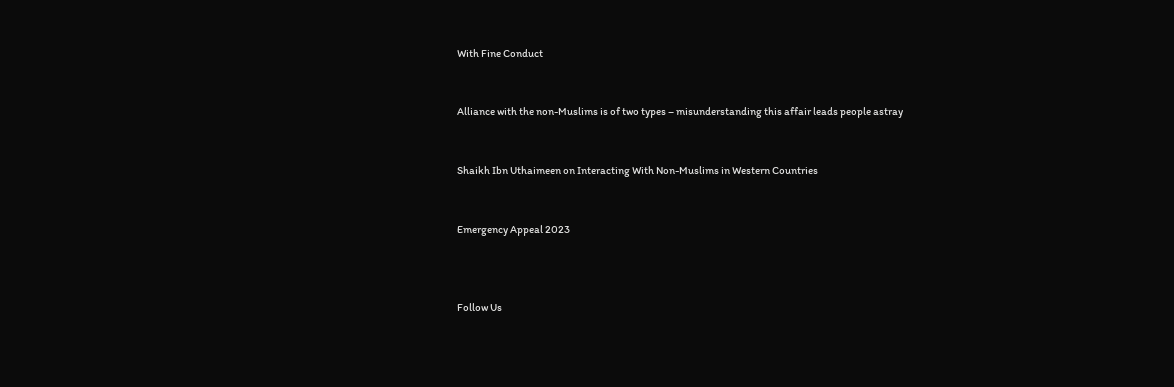With Fine Conduct


Alliance with the non-Muslims is of two types – misunderstanding this affair leads people astray


Shaikh Ibn Uthaimeen on Interacting With Non-Muslims in Western Countries


Emergency Appeal 2023



Follow Us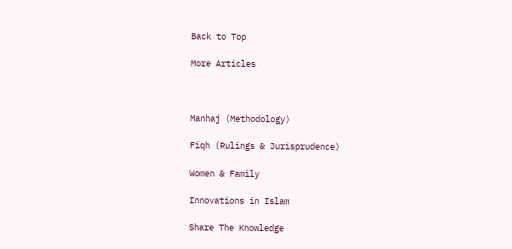Back to Top

More Articles



Manhaj (Methodology)

Fiqh (Rulings & Jurisprudence)

Women & Family

Innovations in Islam

Share The Knowledge